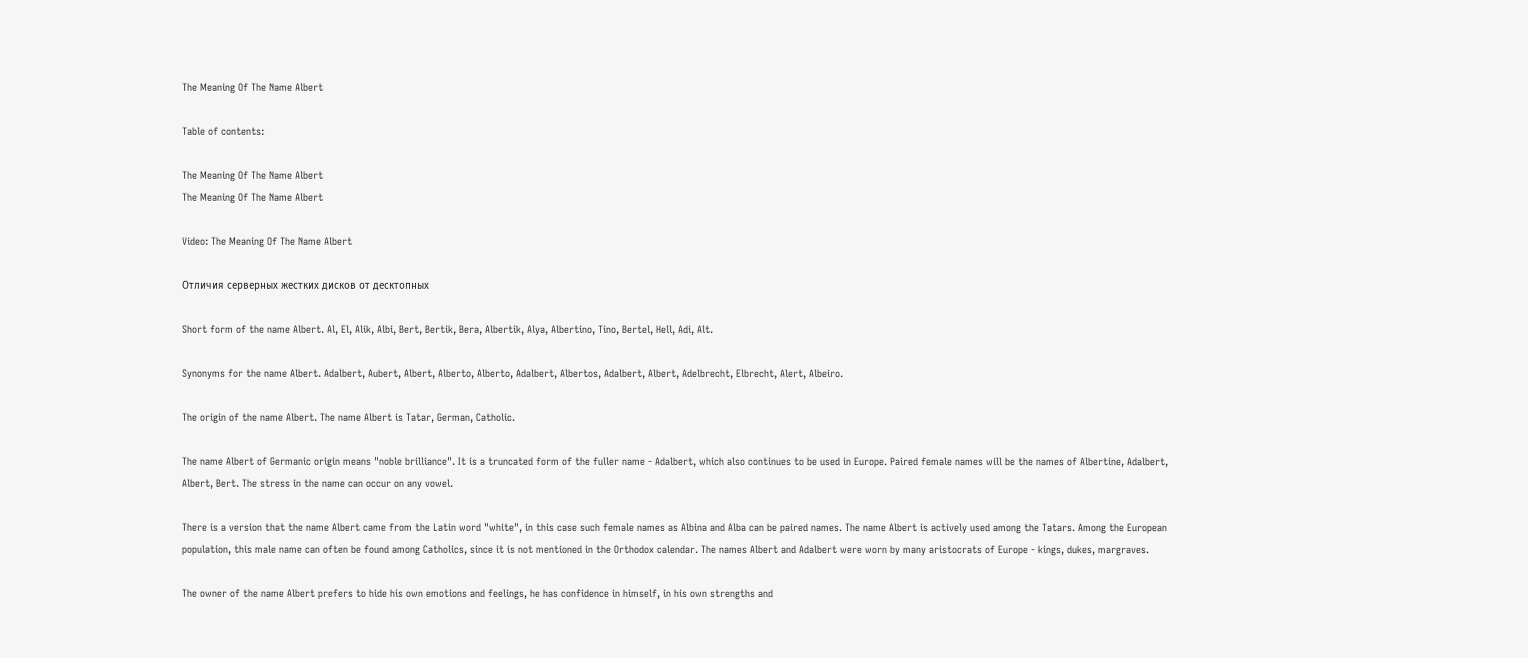The Meaning Of The Name Albert

Table of contents:

The Meaning Of The Name Albert
The Meaning Of The Name Albert

Video: The Meaning Of The Name Albert

Отличия серверных жестких дисков от десктопных

Short form of the name Albert. Al, El, Alik, Albi, Bert, Bertik, Bera, Albertik, Alya, Albertino, Tino, Bertel, Hell, Adi, Alt.

Synonyms for the name Albert. Adalbert, Aubert, Albert, Alberto, Alberto, Adalbert, Albertos, Adalbert, Albert, Adelbrecht, Elbrecht, Alert, Albeiro.

The origin of the name Albert. The name Albert is Tatar, German, Catholic.

The name Albert of Germanic origin means "noble brilliance". It is a truncated form of the fuller name - Adalbert, which also continues to be used in Europe. Paired female names will be the names of Albertine, Adalbert, Albert, Bert. The stress in the name can occur on any vowel.

There is a version that the name Albert came from the Latin word "white", in this case such female names as Albina and Alba can be paired names. The name Albert is actively used among the Tatars. Among the European population, this male name can often be found among Catholics, since it is not mentioned in the Orthodox calendar. The names Albert and Adalbert were worn by many aristocrats of Europe - kings, dukes, margraves.

The owner of the name Albert prefers to hide his own emotions and feelings, he has confidence in himself, in his own strengths and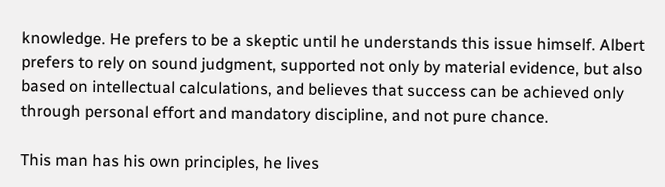knowledge. He prefers to be a skeptic until he understands this issue himself. Albert prefers to rely on sound judgment, supported not only by material evidence, but also based on intellectual calculations, and believes that success can be achieved only through personal effort and mandatory discipline, and not pure chance.

This man has his own principles, he lives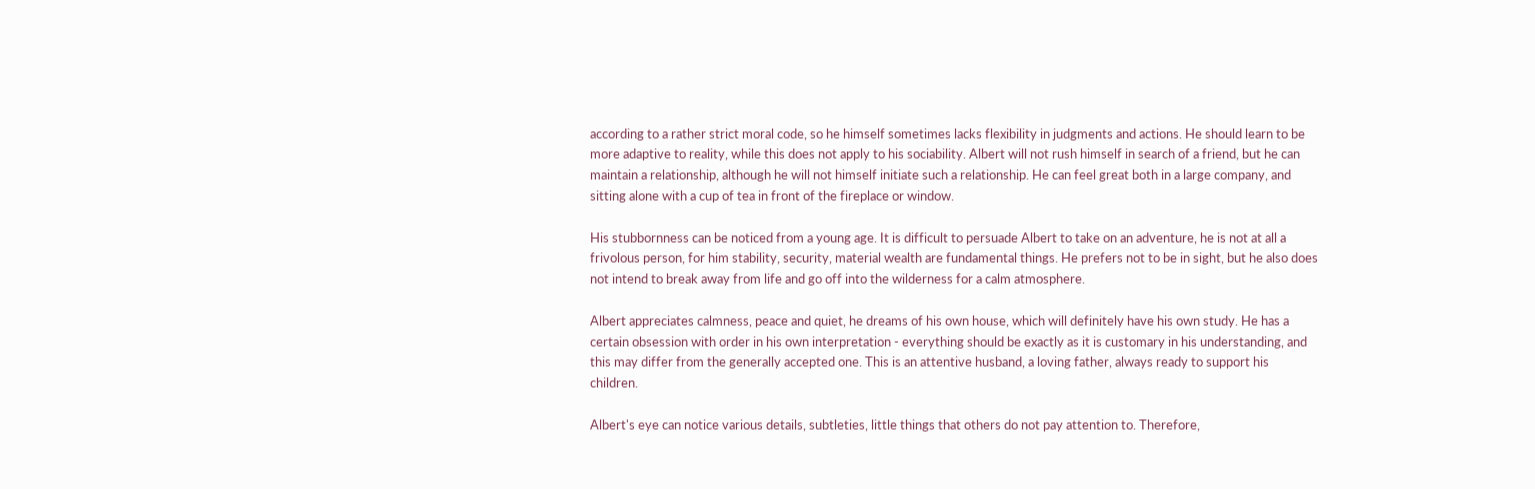according to a rather strict moral code, so he himself sometimes lacks flexibility in judgments and actions. He should learn to be more adaptive to reality, while this does not apply to his sociability. Albert will not rush himself in search of a friend, but he can maintain a relationship, although he will not himself initiate such a relationship. He can feel great both in a large company, and sitting alone with a cup of tea in front of the fireplace or window.

His stubbornness can be noticed from a young age. It is difficult to persuade Albert to take on an adventure, he is not at all a frivolous person, for him stability, security, material wealth are fundamental things. He prefers not to be in sight, but he also does not intend to break away from life and go off into the wilderness for a calm atmosphere.

Albert appreciates calmness, peace and quiet, he dreams of his own house, which will definitely have his own study. He has a certain obsession with order in his own interpretation - everything should be exactly as it is customary in his understanding, and this may differ from the generally accepted one. This is an attentive husband, a loving father, always ready to support his children.

Albert's eye can notice various details, subtleties, little things that others do not pay attention to. Therefore,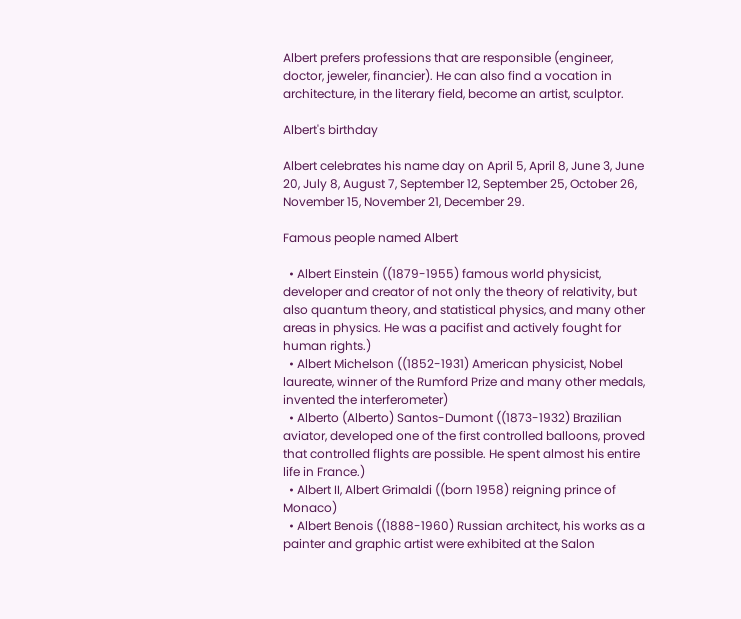Albert prefers professions that are responsible (engineer, doctor, jeweler, financier). He can also find a vocation in architecture, in the literary field, become an artist, sculptor.

Albert's birthday

Albert celebrates his name day on April 5, April 8, June 3, June 20, July 8, August 7, September 12, September 25, October 26, November 15, November 21, December 29.

Famous people named Albert

  • Albert Einstein ((1879-1955) famous world physicist, developer and creator of not only the theory of relativity, but also quantum theory, and statistical physics, and many other areas in physics. He was a pacifist and actively fought for human rights.)
  • Albert Michelson ((1852-1931) American physicist, Nobel laureate, winner of the Rumford Prize and many other medals, invented the interferometer)
  • Alberto (Alberto) Santos-Dumont ((1873-1932) Brazilian aviator, developed one of the first controlled balloons, proved that controlled flights are possible. He spent almost his entire life in France.)
  • Albert II, Albert Grimaldi ((born 1958) reigning prince of Monaco)
  • Albert Benois ((1888-1960) Russian architect, his works as a painter and graphic artist were exhibited at the Salon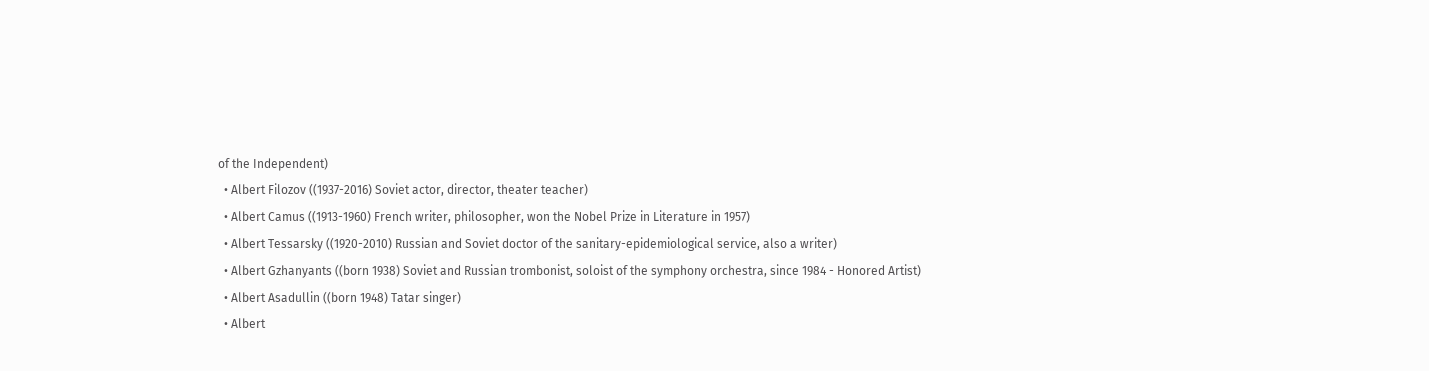of the Independent)
  • Albert Filozov ((1937-2016) Soviet actor, director, theater teacher)
  • Albert Camus ((1913-1960) French writer, philosopher, won the Nobel Prize in Literature in 1957)
  • Albert Tessarsky ((1920-2010) Russian and Soviet doctor of the sanitary-epidemiological service, also a writer)
  • Albert Gzhanyants ((born 1938) Soviet and Russian trombonist, soloist of the symphony orchestra, since 1984 - Honored Artist)
  • Albert Asadullin ((born 1948) Tatar singer)
  • Albert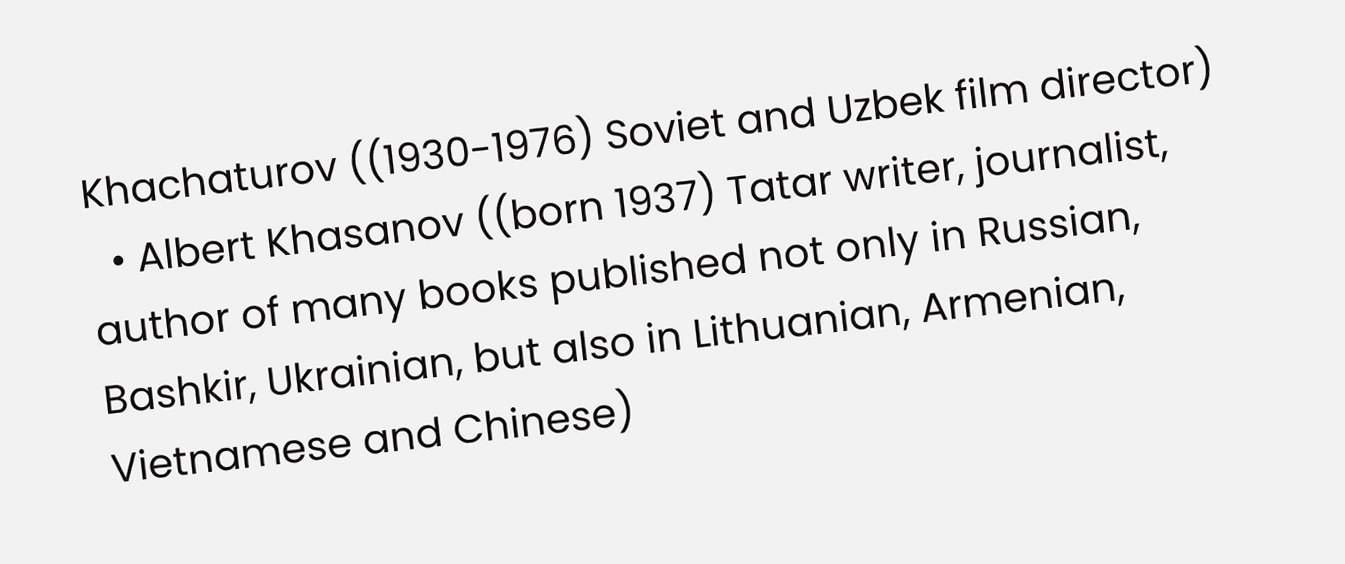Khachaturov ((1930-1976) Soviet and Uzbek film director)
  • Albert Khasanov ((born 1937) Tatar writer, journalist, author of many books published not only in Russian, Bashkir, Ukrainian, but also in Lithuanian, Armenian, Vietnamese and Chinese)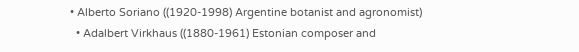• Alberto Soriano ((1920-1998) Argentine botanist and agronomist)
  • Adalbert Virkhaus ((1880-1961) Estonian composer and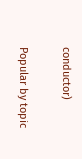conductor)

Popular by topic